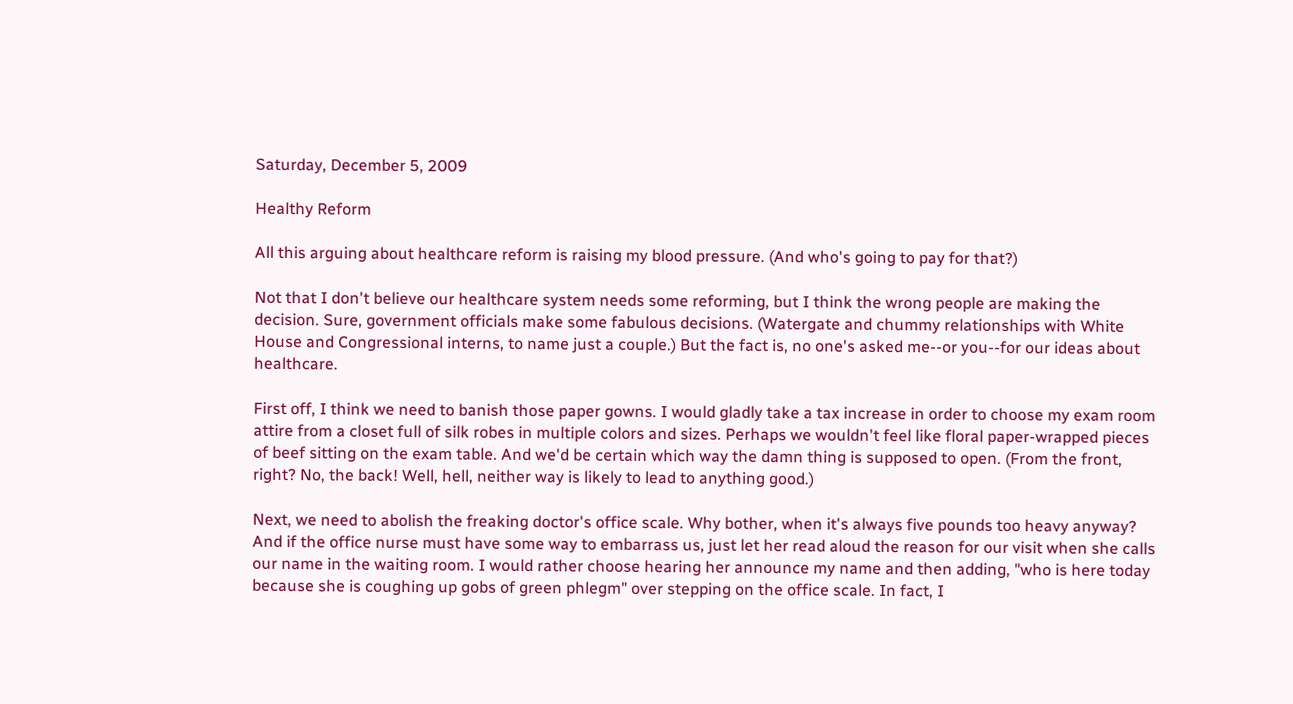Saturday, December 5, 2009

Healthy Reform

All this arguing about healthcare reform is raising my blood pressure. (And who's going to pay for that?)

Not that I don't believe our healthcare system needs some reforming, but I think the wrong people are making the decision. Sure, government officials make some fabulous decisions. (Watergate and chummy relationships with White House and Congressional interns, to name just a couple.) But the fact is, no one's asked me--or you--for our ideas about healthcare.

First off, I think we need to banish those paper gowns. I would gladly take a tax increase in order to choose my exam room attire from a closet full of silk robes in multiple colors and sizes. Perhaps we wouldn't feel like floral paper-wrapped pieces of beef sitting on the exam table. And we'd be certain which way the damn thing is supposed to open. (From the front, right? No, the back! Well, hell, neither way is likely to lead to anything good.)

Next, we need to abolish the freaking doctor's office scale. Why bother, when it's always five pounds too heavy anyway? And if the office nurse must have some way to embarrass us, just let her read aloud the reason for our visit when she calls our name in the waiting room. I would rather choose hearing her announce my name and then adding, "who is here today because she is coughing up gobs of green phlegm" over stepping on the office scale. In fact, I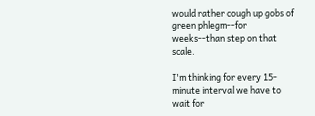would rather cough up gobs of green phlegm--for weeks--than step on that scale.

I'm thinking for every 15-minute interval we have to wait for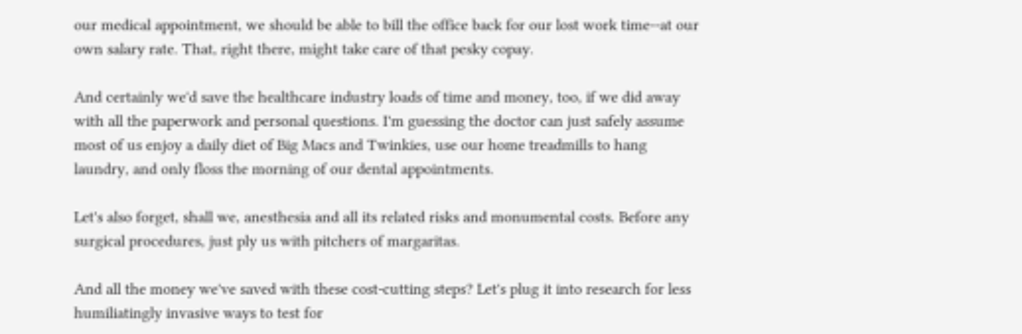our medical appointment, we should be able to bill the office back for our lost work time--at our own salary rate. That, right there, might take care of that pesky copay.

And certainly we'd save the healthcare industry loads of time and money, too, if we did away with all the paperwork and personal questions. I'm guessing the doctor can just safely assume most of us enjoy a daily diet of Big Macs and Twinkies, use our home treadmills to hang laundry, and only floss the morning of our dental appointments.

Let's also forget, shall we, anesthesia and all its related risks and monumental costs. Before any surgical procedures, just ply us with pitchers of margaritas.

And all the money we've saved with these cost-cutting steps? Let's plug it into research for less humiliatingly invasive ways to test for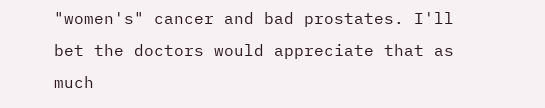"women's" cancer and bad prostates. I'll bet the doctors would appreciate that as much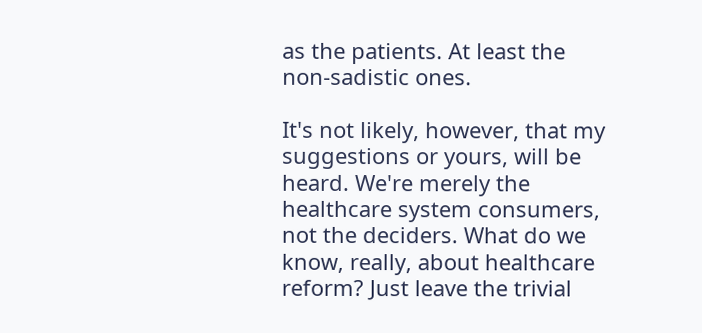as the patients. At least the non-sadistic ones.

It's not likely, however, that my suggestions or yours, will be heard. We're merely the healthcare system consumers, not the deciders. What do we know, really, about healthcare reform? Just leave the trivial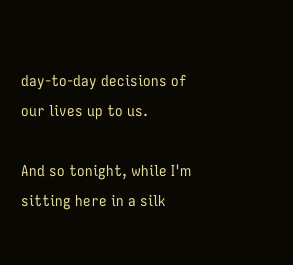day-to-day decisions of our lives up to us.

And so tonight, while I'm sitting here in a silk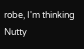robe, I'm thinking Nutty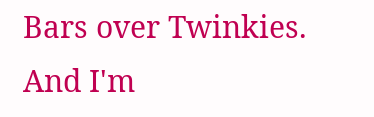Bars over Twinkies. And I'm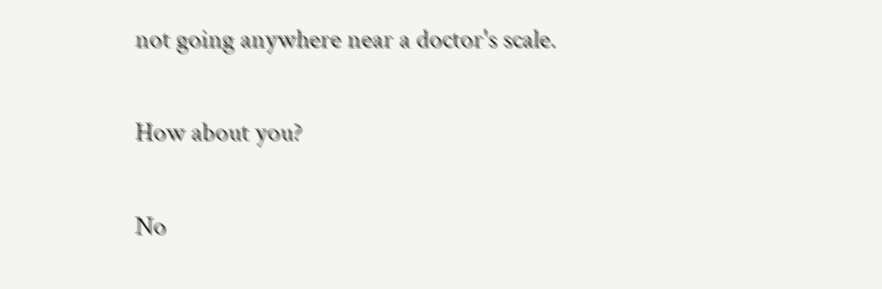not going anywhere near a doctor's scale.

How about you?

No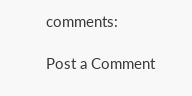comments:

Post a Comment